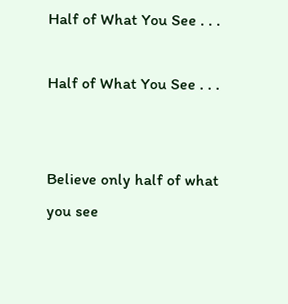Half of What You See . . .

Half of What You See . . .


Believe only half of what you see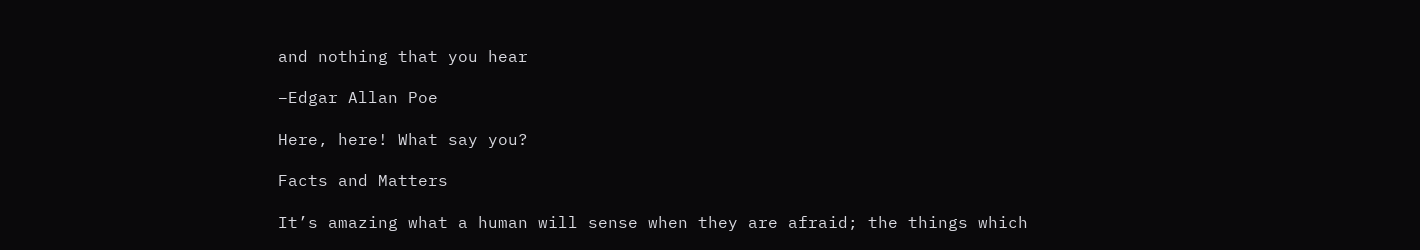and nothing that you hear

–Edgar Allan Poe

Here, here! What say you?

Facts and Matters

It’s amazing what a human will sense when they are afraid; the things which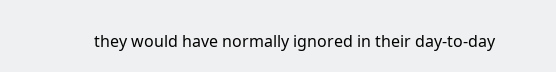they would have normally ignored in their day-to-day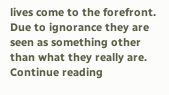lives come to the forefront. Due to ignorance they are seen as something other than what they really are. Continue reading